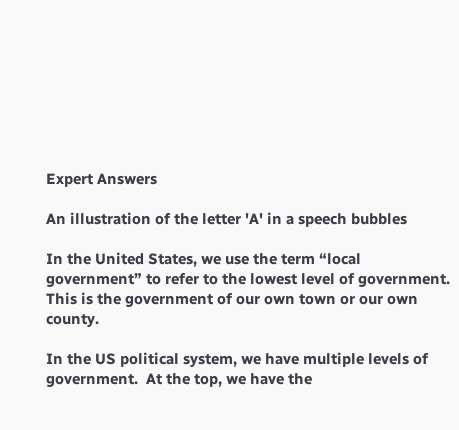Expert Answers

An illustration of the letter 'A' in a speech bubbles

In the United States, we use the term “local government” to refer to the lowest level of government.  This is the government of our own town or our own county.

In the US political system, we have multiple levels of government.  At the top, we have the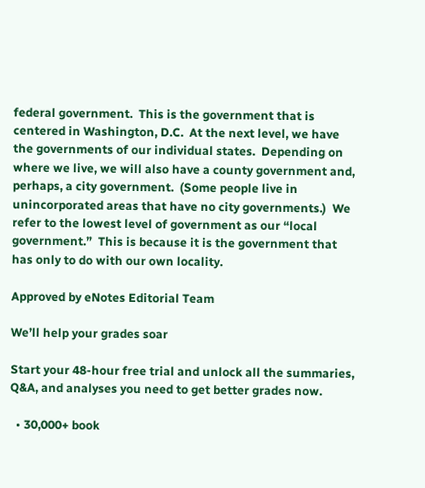federal government.  This is the government that is centered in Washington, D.C.  At the next level, we have the governments of our individual states.  Depending on where we live, we will also have a county government and, perhaps, a city government.  (Some people live in unincorporated areas that have no city governments.)  We refer to the lowest level of government as our “local government.”  This is because it is the government that has only to do with our own locality.

Approved by eNotes Editorial Team

We’ll help your grades soar

Start your 48-hour free trial and unlock all the summaries, Q&A, and analyses you need to get better grades now.

  • 30,000+ book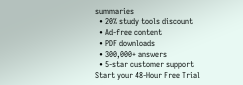summaries
  • 20% study tools discount
  • Ad-free content
  • PDF downloads
  • 300,000+ answers
  • 5-star customer support
Start your 48-Hour Free Trial